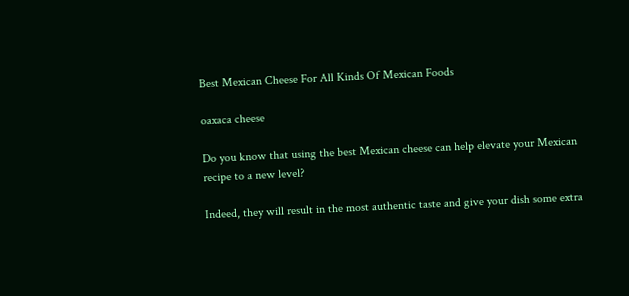Best Mexican Cheese For All Kinds Of Mexican Foods

oaxaca cheese

Do you know that using the best Mexican cheese can help elevate your Mexican recipe to a new level?

Indeed, they will result in the most authentic taste and give your dish some extra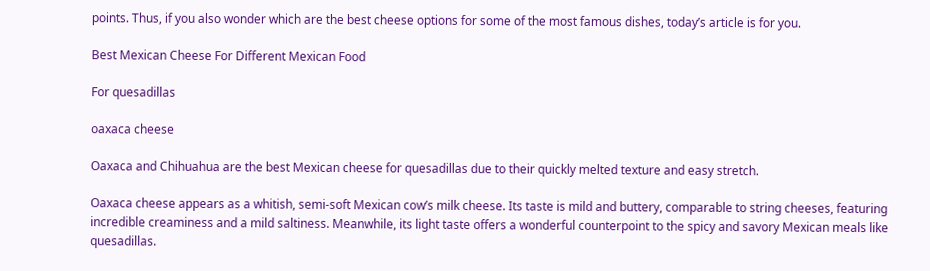points. Thus, if you also wonder which are the best cheese options for some of the most famous dishes, today’s article is for you.

Best Mexican Cheese For Different Mexican Food

For quesadillas

oaxaca cheese

Oaxaca and Chihuahua are the best Mexican cheese for quesadillas due to their quickly melted texture and easy stretch.

Oaxaca cheese appears as a whitish, semi-soft Mexican cow’s milk cheese. Its taste is mild and buttery, comparable to string cheeses, featuring incredible creaminess and a mild saltiness. Meanwhile, its light taste offers a wonderful counterpoint to the spicy and savory Mexican meals like quesadillas.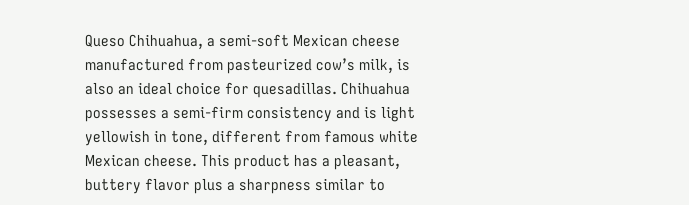Queso Chihuahua, a semi-soft Mexican cheese manufactured from pasteurized cow’s milk, is also an ideal choice for quesadillas. Chihuahua possesses a semi-firm consistency and is light yellowish in tone, different from famous white Mexican cheese. This product has a pleasant, buttery flavor plus a sharpness similar to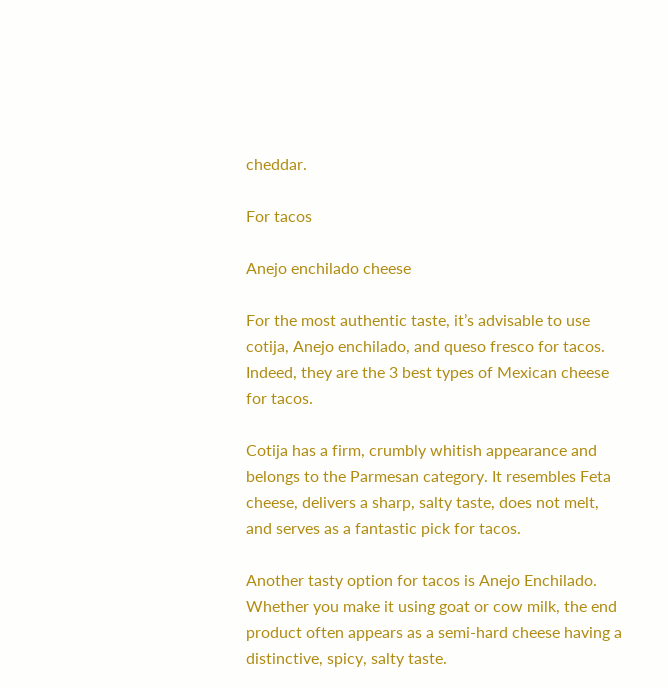cheddar.

For tacos

Anejo enchilado cheese

For the most authentic taste, it’s advisable to use cotija, Anejo enchilado, and queso fresco for tacos. Indeed, they are the 3 best types of Mexican cheese for tacos.

Cotija has a firm, crumbly whitish appearance and belongs to the Parmesan category. It resembles Feta cheese, delivers a sharp, salty taste, does not melt, and serves as a fantastic pick for tacos.

Another tasty option for tacos is Anejo Enchilado. Whether you make it using goat or cow milk, the end product often appears as a semi-hard cheese having a distinctive, spicy, salty taste.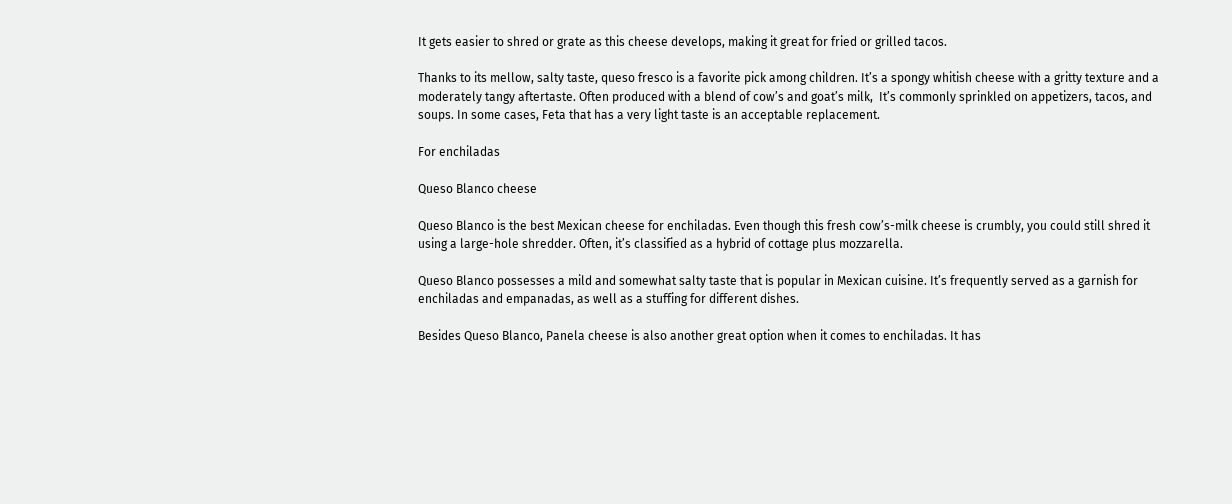It gets easier to shred or grate as this cheese develops, making it great for fried or grilled tacos.

Thanks to its mellow, salty taste, queso fresco is a favorite pick among children. It’s a spongy whitish cheese with a gritty texture and a moderately tangy aftertaste. Often produced with a blend of cow’s and goat’s milk,  It’s commonly sprinkled on appetizers, tacos, and soups. In some cases, Feta that has a very light taste is an acceptable replacement.

For enchiladas

Queso Blanco cheese

Queso Blanco is the best Mexican cheese for enchiladas. Even though this fresh cow’s-milk cheese is crumbly, you could still shred it using a large-hole shredder. Often, it’s classified as a hybrid of cottage plus mozzarella.

Queso Blanco possesses a mild and somewhat salty taste that is popular in Mexican cuisine. It’s frequently served as a garnish for enchiladas and empanadas, as well as a stuffing for different dishes.

Besides Queso Blanco, Panela cheese is also another great option when it comes to enchiladas. It has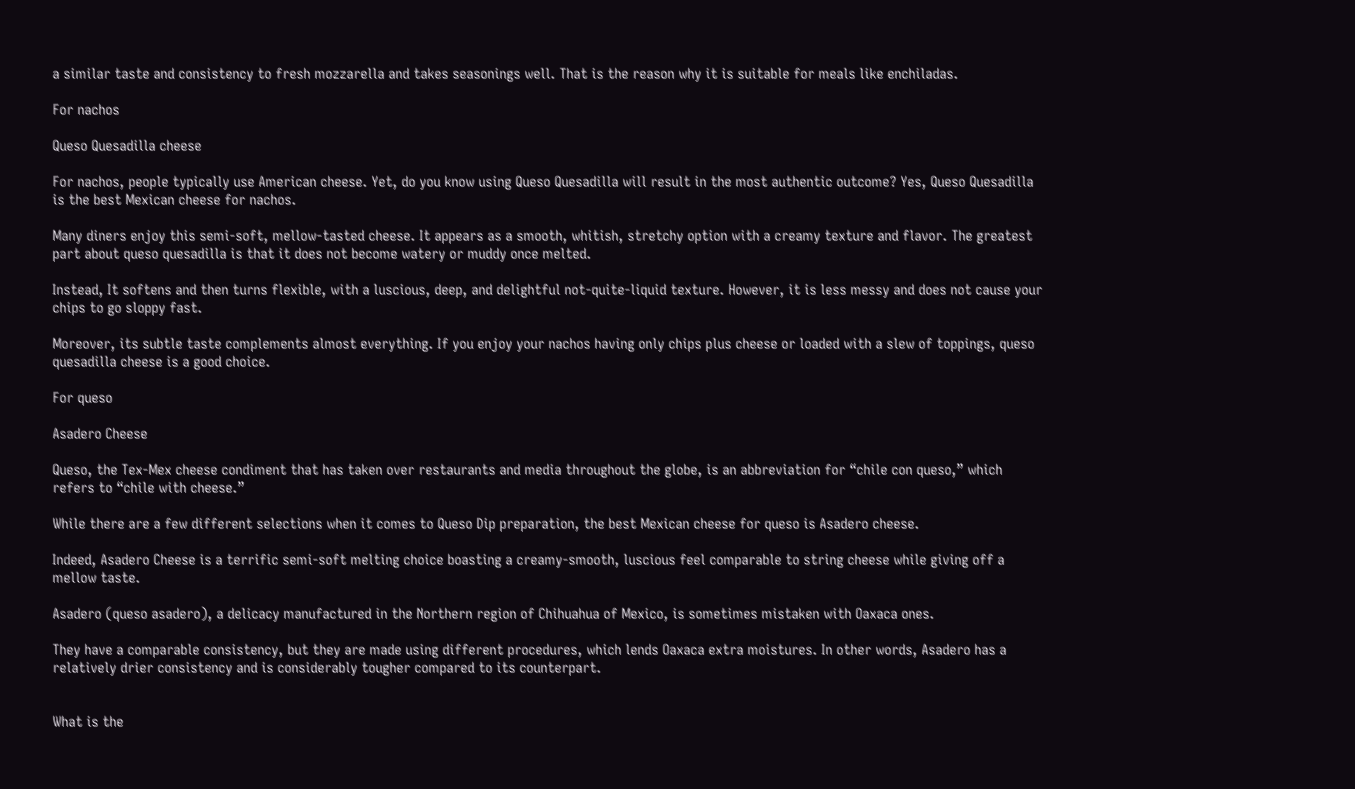a similar taste and consistency to fresh mozzarella and takes seasonings well. That is the reason why it is suitable for meals like enchiladas.

For nachos

Queso Quesadilla cheese

For nachos, people typically use American cheese. Yet, do you know using Queso Quesadilla will result in the most authentic outcome? Yes, Queso Quesadilla is the best Mexican cheese for nachos.

Many diners enjoy this semi-soft, mellow-tasted cheese. It appears as a smooth, whitish, stretchy option with a creamy texture and flavor. The greatest part about queso quesadilla is that it does not become watery or muddy once melted.

Instead, It softens and then turns flexible, with a luscious, deep, and delightful not-quite-liquid texture. However, it is less messy and does not cause your chips to go sloppy fast.

Moreover, its subtle taste complements almost everything. If you enjoy your nachos having only chips plus cheese or loaded with a slew of toppings, queso quesadilla cheese is a good choice.

For queso

Asadero Cheese

Queso, the Tex-Mex cheese condiment that has taken over restaurants and media throughout the globe, is an abbreviation for “chile con queso,” which refers to “chile with cheese.”

While there are a few different selections when it comes to Queso Dip preparation, the best Mexican cheese for queso is Asadero cheese.

Indeed, Asadero Cheese is a terrific semi-soft melting choice boasting a creamy-smooth, luscious feel comparable to string cheese while giving off a mellow taste.

Asadero (queso asadero), a delicacy manufactured in the Northern region of Chihuahua of Mexico, is sometimes mistaken with Oaxaca ones.

They have a comparable consistency, but they are made using different procedures, which lends Oaxaca extra moistures. In other words, Asadero has a relatively drier consistency and is considerably tougher compared to its counterpart.


What is the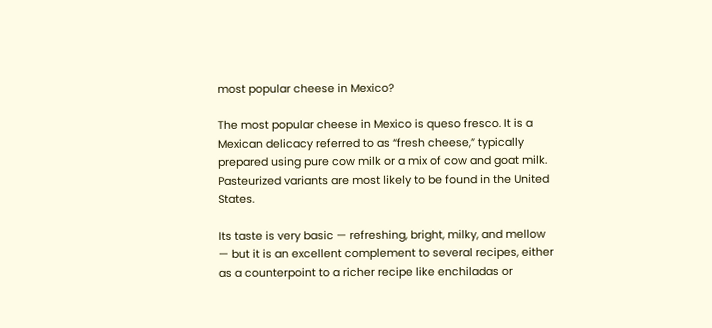most popular cheese in Mexico?

The most popular cheese in Mexico is queso fresco. It is a Mexican delicacy referred to as “fresh cheese,” typically prepared using pure cow milk or a mix of cow and goat milk. Pasteurized variants are most likely to be found in the United States.

Its taste is very basic — refreshing, bright, milky, and mellow — but it is an excellent complement to several recipes, either as a counterpoint to a richer recipe like enchiladas or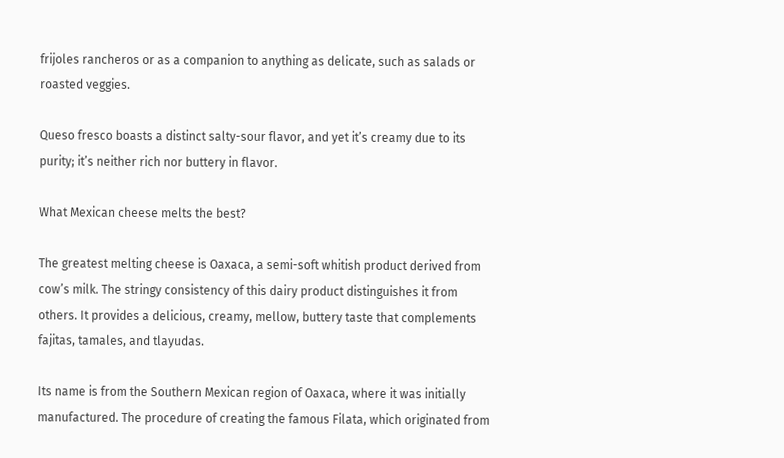frijoles rancheros or as a companion to anything as delicate, such as salads or roasted veggies.

Queso fresco boasts a distinct salty-sour flavor, and yet it’s creamy due to its purity; it’s neither rich nor buttery in flavor.

What Mexican cheese melts the best?

The greatest melting cheese is Oaxaca, a semi-soft whitish product derived from cow’s milk. The stringy consistency of this dairy product distinguishes it from others. It provides a delicious, creamy, mellow, buttery taste that complements fajitas, tamales, and tlayudas.

Its name is from the Southern Mexican region of Oaxaca, where it was initially manufactured. The procedure of creating the famous Filata, which originated from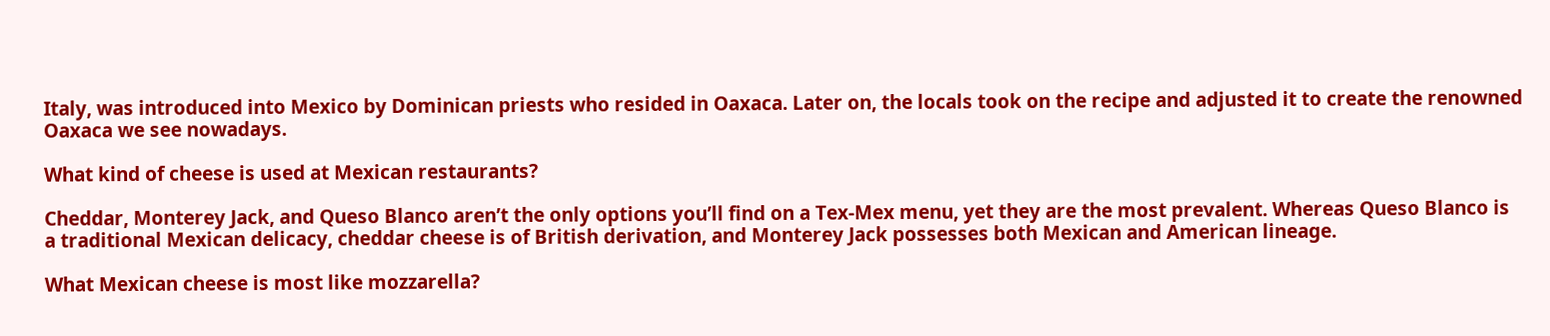Italy, was introduced into Mexico by Dominican priests who resided in Oaxaca. Later on, the locals took on the recipe and adjusted it to create the renowned Oaxaca we see nowadays.

What kind of cheese is used at Mexican restaurants?

Cheddar, Monterey Jack, and Queso Blanco aren’t the only options you’ll find on a Tex-Mex menu, yet they are the most prevalent. Whereas Queso Blanco is a traditional Mexican delicacy, cheddar cheese is of British derivation, and Monterey Jack possesses both Mexican and American lineage.

What Mexican cheese is most like mozzarella?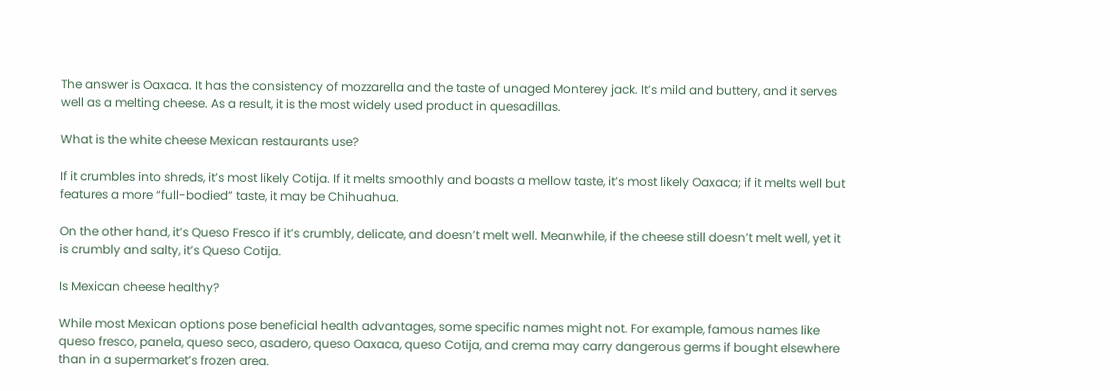The answer is Oaxaca. It has the consistency of mozzarella and the taste of unaged Monterey jack. It’s mild and buttery, and it serves well as a melting cheese. As a result, it is the most widely used product in quesadillas.

What is the white cheese Mexican restaurants use?

If it crumbles into shreds, it’s most likely Cotija. If it melts smoothly and boasts a mellow taste, it’s most likely Oaxaca; if it melts well but features a more “full-bodied” taste, it may be Chihuahua.

On the other hand, it’s Queso Fresco if it’s crumbly, delicate, and doesn’t melt well. Meanwhile, if the cheese still doesn’t melt well, yet it is crumbly and salty, it’s Queso Cotija.

Is Mexican cheese healthy?

While most Mexican options pose beneficial health advantages, some specific names might not. For example, famous names like queso fresco, panela, queso seco, asadero, queso Oaxaca, queso Cotija, and crema may carry dangerous germs if bought elsewhere than in a supermarket’s frozen area.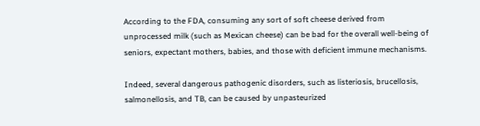According to the FDA, consuming any sort of soft cheese derived from unprocessed milk (such as Mexican cheese) can be bad for the overall well-being of seniors, expectant mothers, babies, and those with deficient immune mechanisms.

Indeed, several dangerous pathogenic disorders, such as listeriosis, brucellosis, salmonellosis, and TB, can be caused by unpasteurized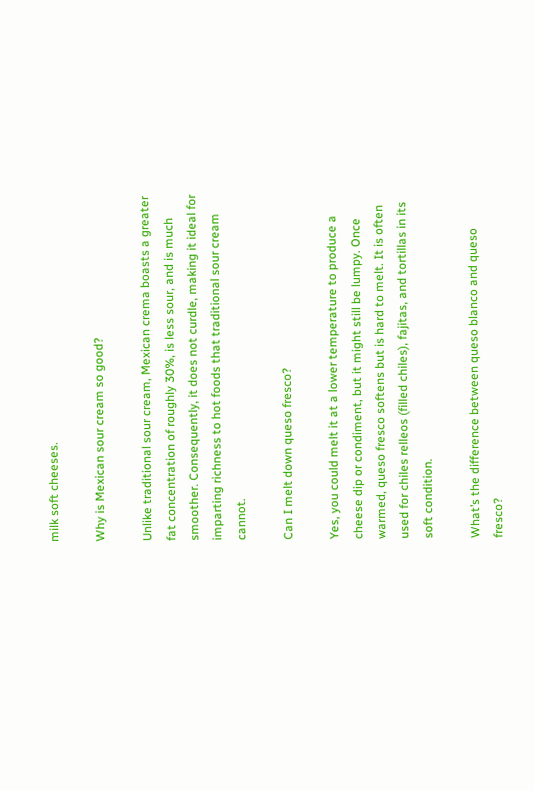milk soft cheeses.

Why is Mexican sour cream so good?

Unlike traditional sour cream, Mexican crema boasts a greater fat concentration of roughly 30%, is less sour, and is much smoother. Consequently, it does not curdle, making it ideal for imparting richness to hot foods that traditional sour cream cannot.

Can I melt down queso fresco?

Yes, you could melt it at a lower temperature to produce a cheese dip or condiment, but it might still be lumpy. Once warmed, queso fresco softens but is hard to melt. It is often used for chiles relleos (filled chiles), fajitas, and tortillas in its soft condition.

What’s the difference between queso blanco and queso fresco?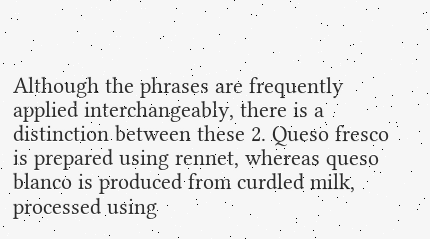Although the phrases are frequently applied interchangeably, there is a distinction between these 2. Queso fresco is prepared using rennet, whereas queso blanco is produced from curdled milk, processed using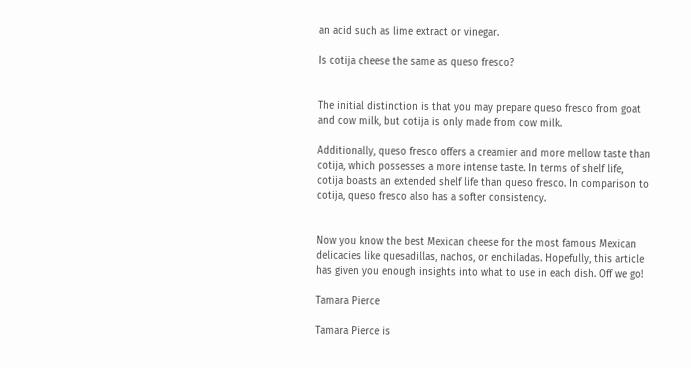an acid such as lime extract or vinegar.

Is cotija cheese the same as queso fresco?


The initial distinction is that you may prepare queso fresco from goat and cow milk, but cotija is only made from cow milk.

Additionally, queso fresco offers a creamier and more mellow taste than cotija, which possesses a more intense taste. In terms of shelf life, cotija boasts an extended shelf life than queso fresco. In comparison to cotija, queso fresco also has a softer consistency.


Now you know the best Mexican cheese for the most famous Mexican delicacies like quesadillas, nachos, or enchiladas. Hopefully, this article has given you enough insights into what to use in each dish. Off we go!

Tamara Pierce

Tamara Pierce is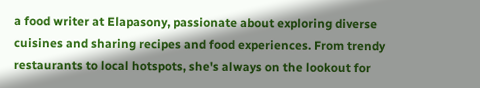a food writer at Elapasony, passionate about exploring diverse cuisines and sharing recipes and food experiences. From trendy restaurants to local hotspots, she's always on the lookout for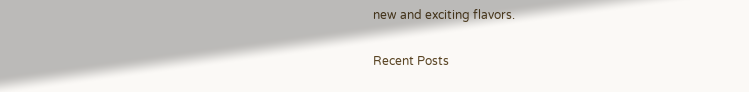new and exciting flavors.

Recent Posts